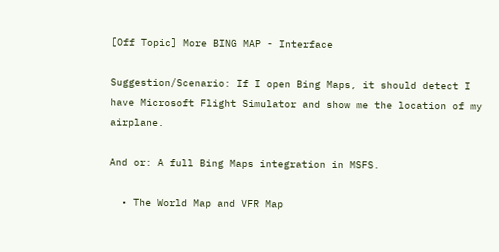[Off Topic] More BING MAP - Interface

Suggestion/Scenario: If I open Bing Maps, it should detect I have Microsoft Flight Simulator and show me the location of my airplane.

And or: A full Bing Maps integration in MSFS.

  • The World Map and VFR Map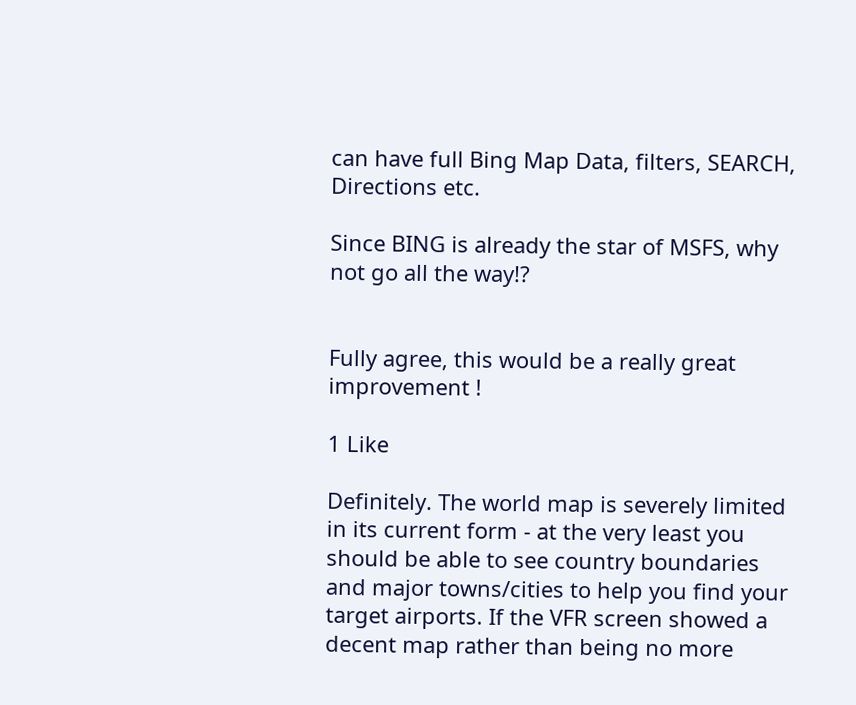can have full Bing Map Data, filters, SEARCH, Directions etc.

Since BING is already the star of MSFS, why not go all the way!?


Fully agree, this would be a really great improvement !

1 Like

Definitely. The world map is severely limited in its current form - at the very least you should be able to see country boundaries and major towns/cities to help you find your target airports. If the VFR screen showed a decent map rather than being no more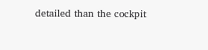detailed than the cockpit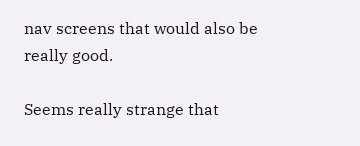nav screens that would also be really good.

Seems really strange that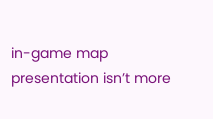in-game map presentation isn’t more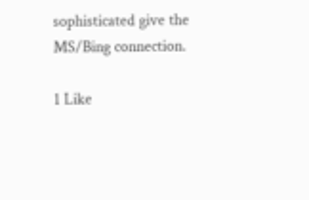sophisticated give the MS/Bing connection.

1 Like